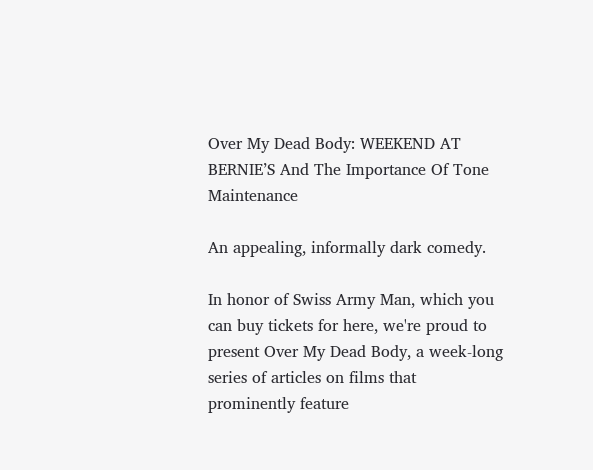Over My Dead Body: WEEKEND AT BERNIE’S And The Importance Of Tone Maintenance

An appealing, informally dark comedy.

In honor of Swiss Army Man, which you can buy tickets for here, we're proud to present Over My Dead Body, a week-long series of articles on films that prominently feature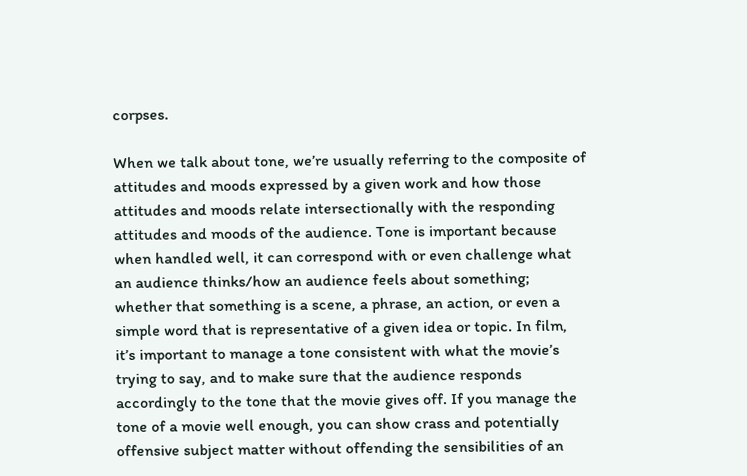corpses.

When we talk about tone, we’re usually referring to the composite of attitudes and moods expressed by a given work and how those attitudes and moods relate intersectionally with the responding attitudes and moods of the audience. Tone is important because when handled well, it can correspond with or even challenge what an audience thinks/how an audience feels about something; whether that something is a scene, a phrase, an action, or even a simple word that is representative of a given idea or topic. In film, it’s important to manage a tone consistent with what the movie’s trying to say, and to make sure that the audience responds accordingly to the tone that the movie gives off. If you manage the tone of a movie well enough, you can show crass and potentially offensive subject matter without offending the sensibilities of an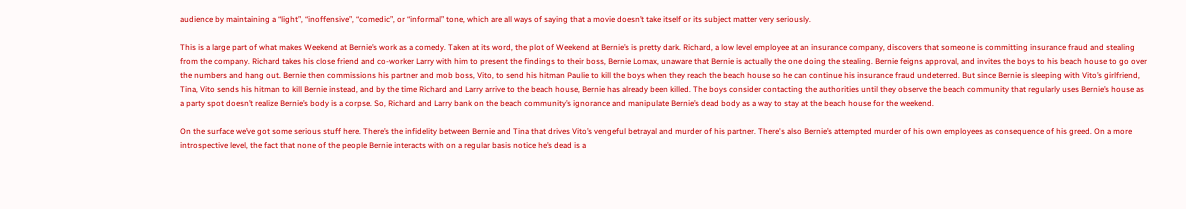audience by maintaining a “light”, “inoffensive”, “comedic”, or “informal” tone, which are all ways of saying that a movie doesn’t take itself or its subject matter very seriously.

This is a large part of what makes Weekend at Bernie’s work as a comedy. Taken at its word, the plot of Weekend at Bernie’s is pretty dark. Richard, a low level employee at an insurance company, discovers that someone is committing insurance fraud and stealing from the company. Richard takes his close friend and co-worker Larry with him to present the findings to their boss, Bernie Lomax, unaware that Bernie is actually the one doing the stealing. Bernie feigns approval, and invites the boys to his beach house to go over the numbers and hang out. Bernie then commissions his partner and mob boss, Vito, to send his hitman Paulie to kill the boys when they reach the beach house so he can continue his insurance fraud undeterred. But since Bernie is sleeping with Vito’s girlfriend, Tina, Vito sends his hitman to kill Bernie instead, and by the time Richard and Larry arrive to the beach house, Bernie has already been killed. The boys consider contacting the authorities until they observe the beach community that regularly uses Bernie’s house as a party spot doesn’t realize Bernie’s body is a corpse. So, Richard and Larry bank on the beach community’s ignorance and manipulate Bernie’s dead body as a way to stay at the beach house for the weekend.

On the surface we’ve got some serious stuff here. There’s the infidelity between Bernie and Tina that drives Vito’s vengeful betrayal and murder of his partner. There's also Bernie’s attempted murder of his own employees as consequence of his greed. On a more introspective level, the fact that none of the people Bernie interacts with on a regular basis notice he’s dead is a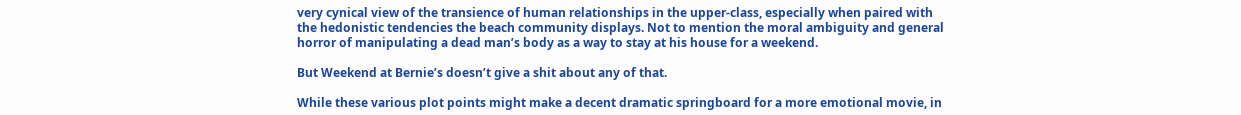very cynical view of the transience of human relationships in the upper-class, especially when paired with the hedonistic tendencies the beach community displays. Not to mention the moral ambiguity and general horror of manipulating a dead man’s body as a way to stay at his house for a weekend.

But Weekend at Bernie’s doesn’t give a shit about any of that.

While these various plot points might make a decent dramatic springboard for a more emotional movie, in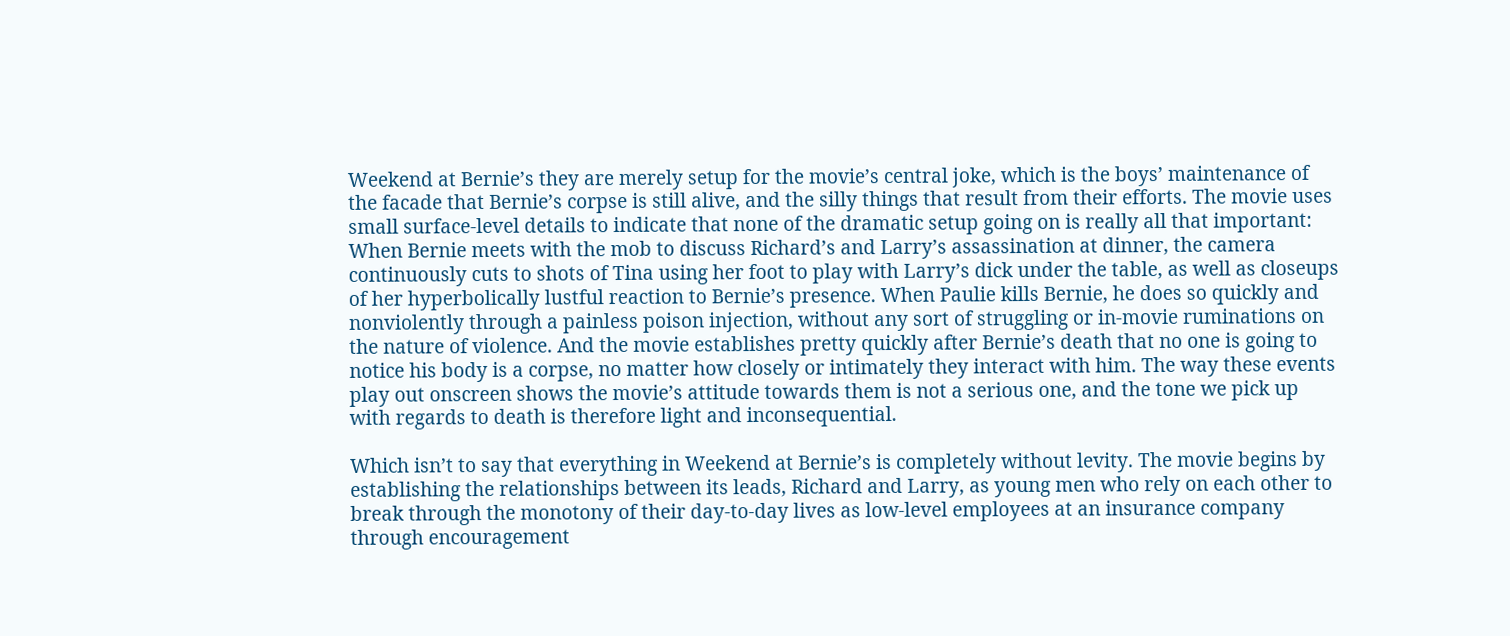Weekend at Bernie’s they are merely setup for the movie’s central joke, which is the boys’ maintenance of the facade that Bernie’s corpse is still alive, and the silly things that result from their efforts. The movie uses small surface-level details to indicate that none of the dramatic setup going on is really all that important: When Bernie meets with the mob to discuss Richard’s and Larry’s assassination at dinner, the camera continuously cuts to shots of Tina using her foot to play with Larry’s dick under the table, as well as closeups of her hyperbolically lustful reaction to Bernie’s presence. When Paulie kills Bernie, he does so quickly and nonviolently through a painless poison injection, without any sort of struggling or in-movie ruminations on the nature of violence. And the movie establishes pretty quickly after Bernie’s death that no one is going to notice his body is a corpse, no matter how closely or intimately they interact with him. The way these events play out onscreen shows the movie’s attitude towards them is not a serious one, and the tone we pick up with regards to death is therefore light and inconsequential.

Which isn’t to say that everything in Weekend at Bernie’s is completely without levity. The movie begins by establishing the relationships between its leads, Richard and Larry, as young men who rely on each other to break through the monotony of their day-to-day lives as low-level employees at an insurance company through encouragement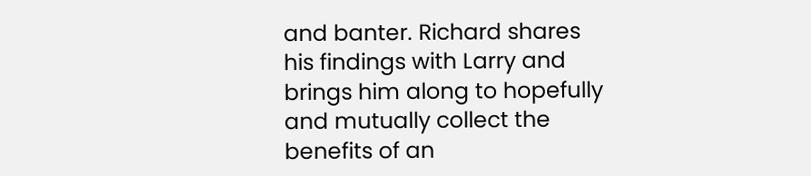and banter. Richard shares his findings with Larry and brings him along to hopefully and mutually collect the benefits of an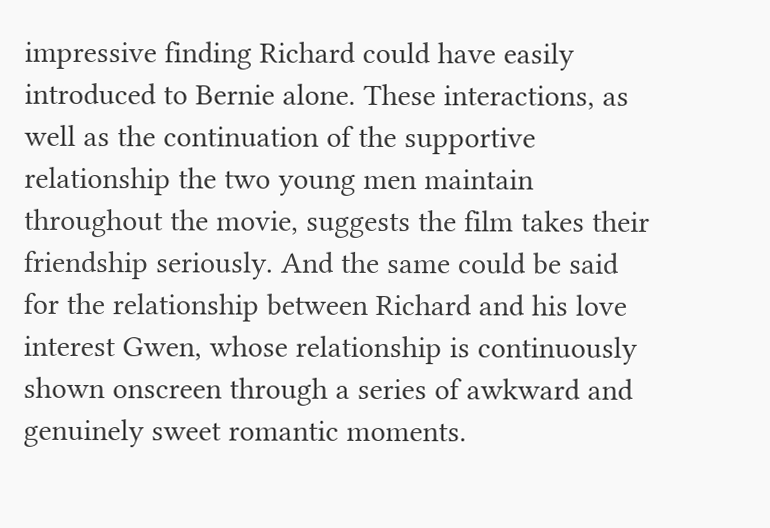impressive finding Richard could have easily introduced to Bernie alone. These interactions, as well as the continuation of the supportive relationship the two young men maintain throughout the movie, suggests the film takes their friendship seriously. And the same could be said for the relationship between Richard and his love interest Gwen, whose relationship is continuously shown onscreen through a series of awkward and genuinely sweet romantic moments.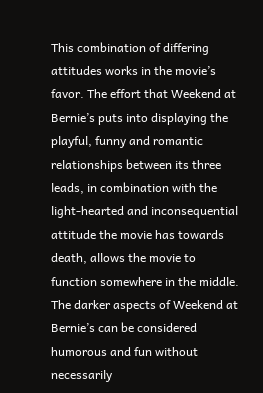This combination of differing attitudes works in the movie’s favor. The effort that Weekend at Bernie’s puts into displaying the playful, funny and romantic relationships between its three leads, in combination with the light-hearted and inconsequential attitude the movie has towards death, allows the movie to function somewhere in the middle. The darker aspects of Weekend at Bernie’s can be considered humorous and fun without necessarily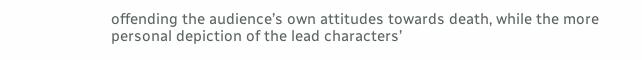offending the audience’s own attitudes towards death, while the more personal depiction of the lead characters’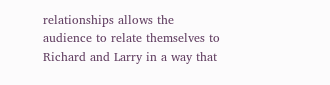relationships allows the audience to relate themselves to Richard and Larry in a way that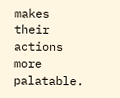makes their actions more palatable.